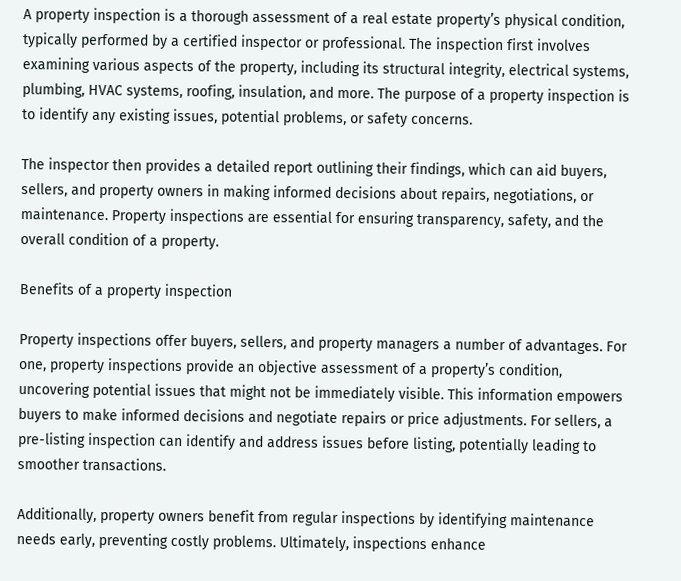A property inspection is a thorough assessment of a real estate property’s physical condition, typically performed by a certified inspector or professional. The inspection first involves examining various aspects of the property, including its structural integrity, electrical systems, plumbing, HVAC systems, roofing, insulation, and more. The purpose of a property inspection is to identify any existing issues, potential problems, or safety concerns.

The inspector then provides a detailed report outlining their findings, which can aid buyers, sellers, and property owners in making informed decisions about repairs, negotiations, or maintenance. Property inspections are essential for ensuring transparency, safety, and the overall condition of a property.

Benefits of a property inspection

Property inspections offer buyers, sellers, and property managers a number of advantages. For one, property inspections provide an objective assessment of a property’s condition, uncovering potential issues that might not be immediately visible. This information empowers buyers to make informed decisions and negotiate repairs or price adjustments. For sellers, a pre-listing inspection can identify and address issues before listing, potentially leading to smoother transactions.

Additionally, property owners benefit from regular inspections by identifying maintenance needs early, preventing costly problems. Ultimately, inspections enhance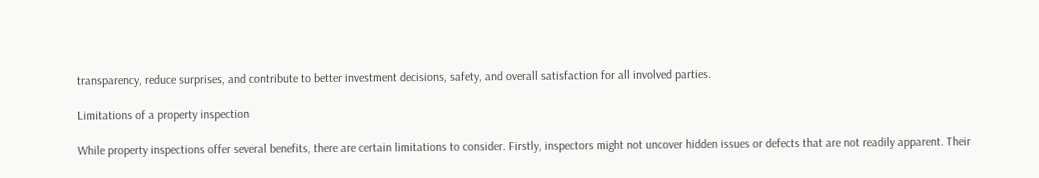transparency, reduce surprises, and contribute to better investment decisions, safety, and overall satisfaction for all involved parties.

Limitations of a property inspection

While property inspections offer several benefits, there are certain limitations to consider. Firstly, inspectors might not uncover hidden issues or defects that are not readily apparent. Their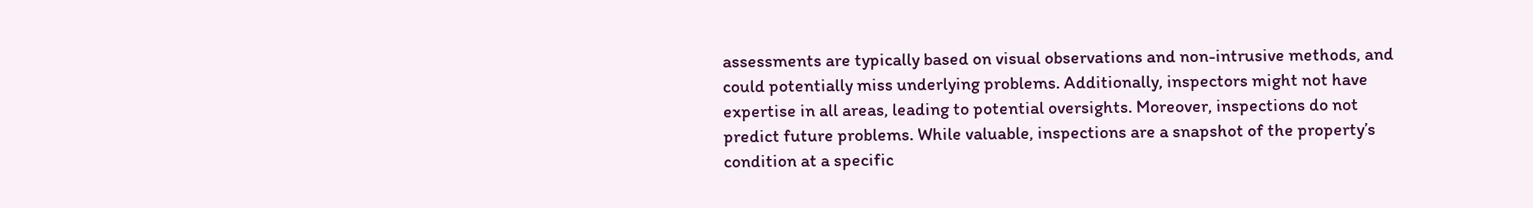assessments are typically based on visual observations and non-intrusive methods, and could potentially miss underlying problems. Additionally, inspectors might not have expertise in all areas, leading to potential oversights. Moreover, inspections do not predict future problems. While valuable, inspections are a snapshot of the property’s condition at a specific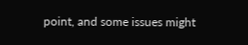point, and some issues might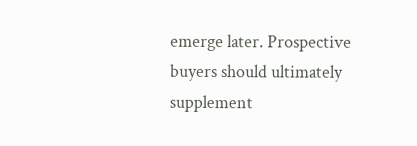emerge later. Prospective buyers should ultimately supplement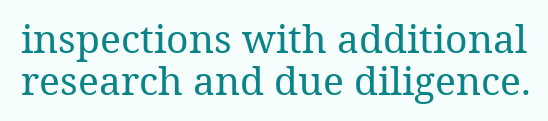inspections with additional research and due diligence.